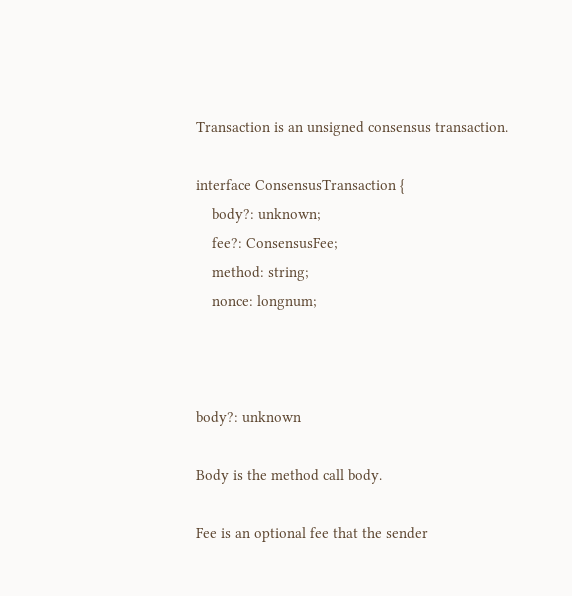Transaction is an unsigned consensus transaction.

interface ConsensusTransaction {
    body?: unknown;
    fee?: ConsensusFee;
    method: string;
    nonce: longnum;



body?: unknown

Body is the method call body.

Fee is an optional fee that the sender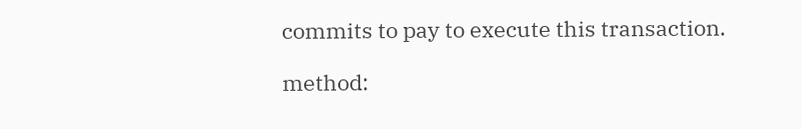commits to pay to execute this transaction.

method: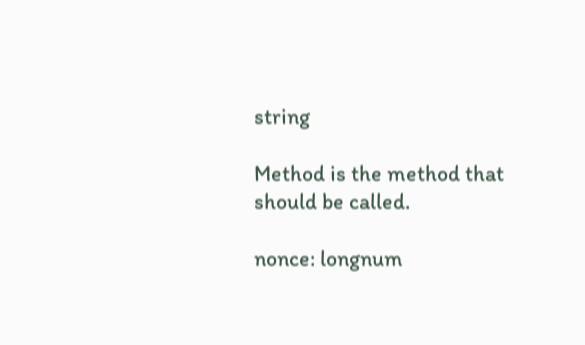string

Method is the method that should be called.

nonce: longnum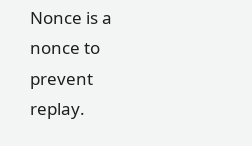Nonce is a nonce to prevent replay.